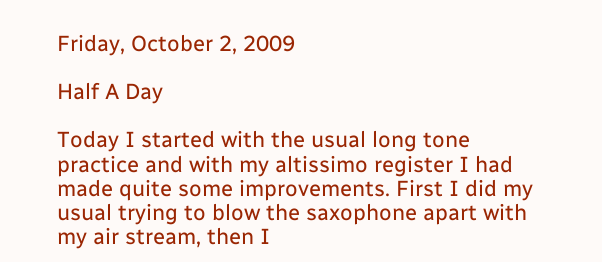Friday, October 2, 2009

Half A Day

Today I started with the usual long tone practice and with my altissimo register I had made quite some improvements. First I did my usual trying to blow the saxophone apart with my air stream, then I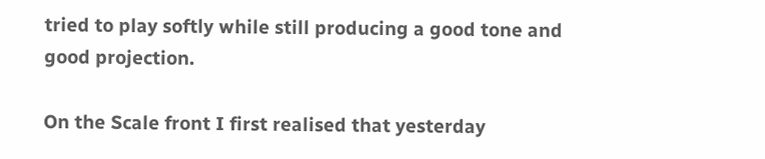tried to play softly while still producing a good tone and good projection.

On the Scale front I first realised that yesterday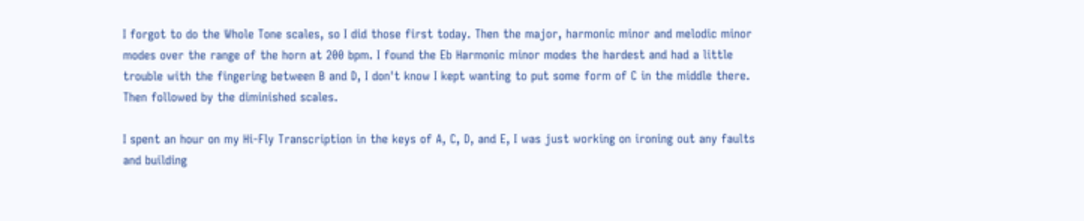I forgot to do the Whole Tone scales, so I did those first today. Then the major, harmonic minor and melodic minor modes over the range of the horn at 200 bpm. I found the Eb Harmonic minor modes the hardest and had a little trouble with the fingering between B and D, I don't know I kept wanting to put some form of C in the middle there. Then followed by the diminished scales.

I spent an hour on my Hi-Fly Transcription in the keys of A, C, D, and E, I was just working on ironing out any faults and building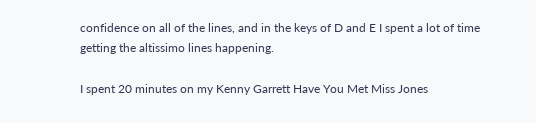confidence on all of the lines, and in the keys of D and E I spent a lot of time getting the altissimo lines happening.

I spent 20 minutes on my Kenny Garrett Have You Met Miss Jones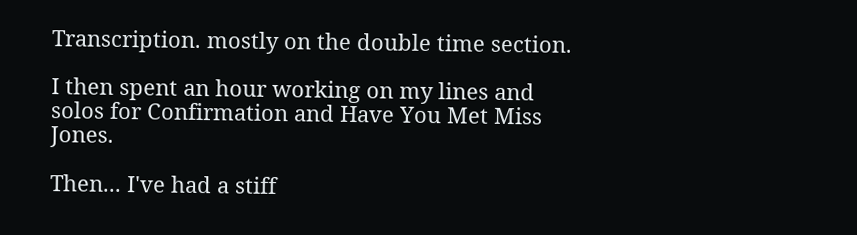Transcription. mostly on the double time section.

I then spent an hour working on my lines and solos for Confirmation and Have You Met Miss Jones.

Then... I've had a stiff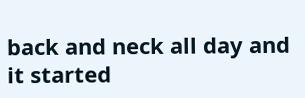back and neck all day and it started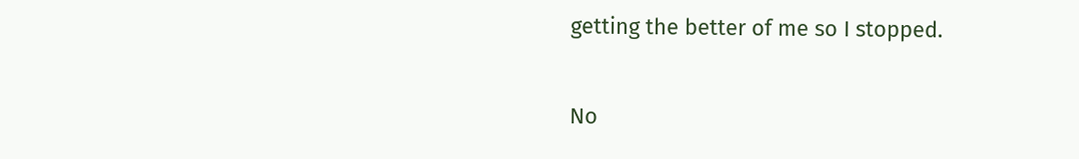getting the better of me so I stopped.

No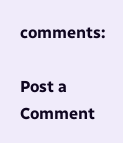comments:

Post a Comment